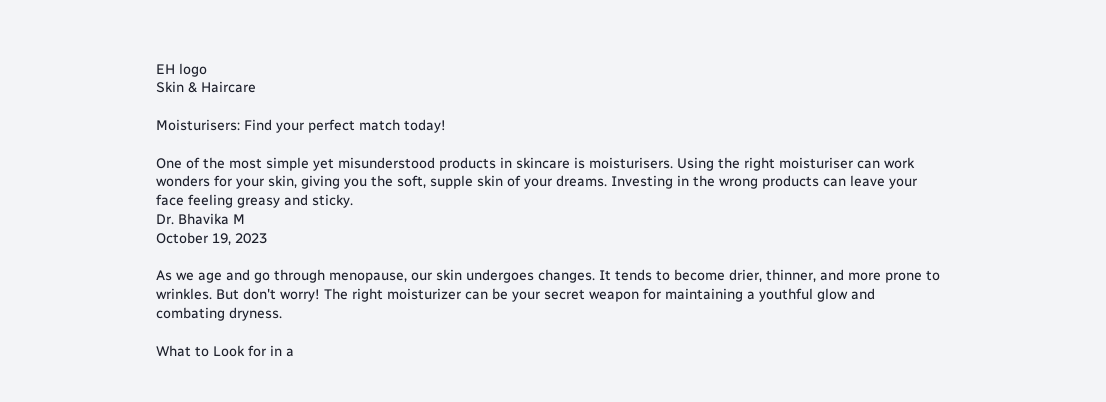EH logo
Skin & Haircare

Moisturisers: Find your perfect match today!

One of the most simple yet misunderstood products in skincare is moisturisers. Using the right moisturiser can work wonders for your skin, giving you the soft, supple skin of your dreams. Investing in the wrong products can leave your face feeling greasy and sticky.
Dr. Bhavika M
October 19, 2023

As we age and go through menopause, our skin undergoes changes. It tends to become drier, thinner, and more prone to wrinkles. But don't worry! The right moisturizer can be your secret weapon for maintaining a youthful glow and combating dryness.

What to Look for in a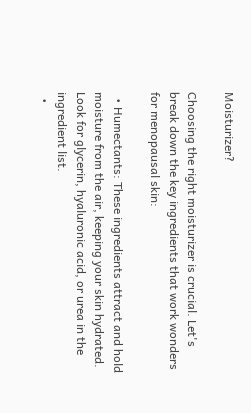Moisturizer?

Choosing the right moisturizer is crucial. Let's break down the key ingredients that work wonders for menopausal skin:

  • Humectants: These ingredients attract and hold moisture from the air, keeping your skin hydrated. Look for glycerin, hyaluronic acid, or urea in the ingredient list.
  •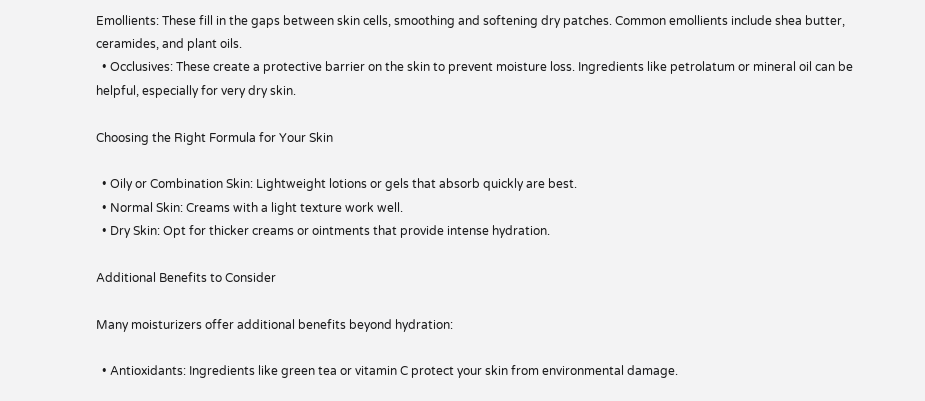Emollients: These fill in the gaps between skin cells, smoothing and softening dry patches. Common emollients include shea butter, ceramides, and plant oils.
  • Occlusives: These create a protective barrier on the skin to prevent moisture loss. Ingredients like petrolatum or mineral oil can be helpful, especially for very dry skin.

Choosing the Right Formula for Your Skin

  • Oily or Combination Skin: Lightweight lotions or gels that absorb quickly are best.
  • Normal Skin: Creams with a light texture work well.
  • Dry Skin: Opt for thicker creams or ointments that provide intense hydration.

Additional Benefits to Consider

Many moisturizers offer additional benefits beyond hydration:

  • Antioxidants: Ingredients like green tea or vitamin C protect your skin from environmental damage.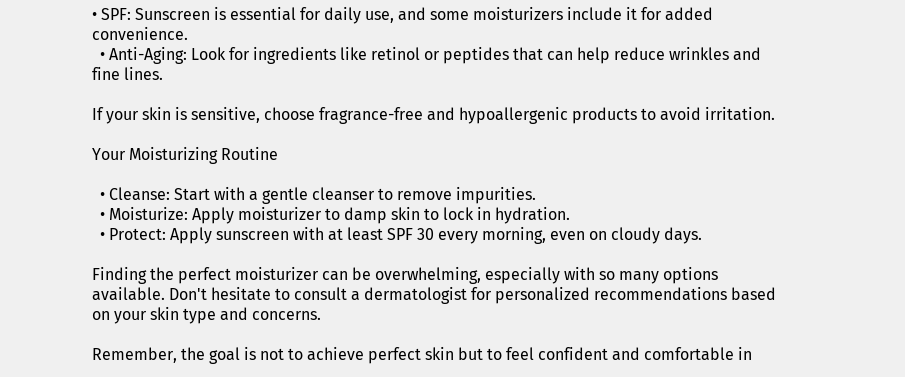• SPF: Sunscreen is essential for daily use, and some moisturizers include it for added convenience.
  • Anti-Aging: Look for ingredients like retinol or peptides that can help reduce wrinkles and fine lines.

If your skin is sensitive, choose fragrance-free and hypoallergenic products to avoid irritation.

Your Moisturizing Routine

  • Cleanse: Start with a gentle cleanser to remove impurities.
  • Moisturize: Apply moisturizer to damp skin to lock in hydration.
  • Protect: Apply sunscreen with at least SPF 30 every morning, even on cloudy days.

Finding the perfect moisturizer can be overwhelming, especially with so many options available. Don't hesitate to consult a dermatologist for personalized recommendations based on your skin type and concerns.

Remember, the goal is not to achieve perfect skin but to feel confident and comfortable in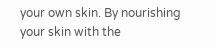your own skin. By nourishing your skin with the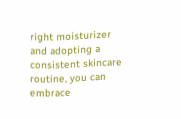right moisturizer and adopting a consistent skincare routine, you can embrace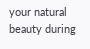your natural beauty during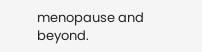menopause and beyond.